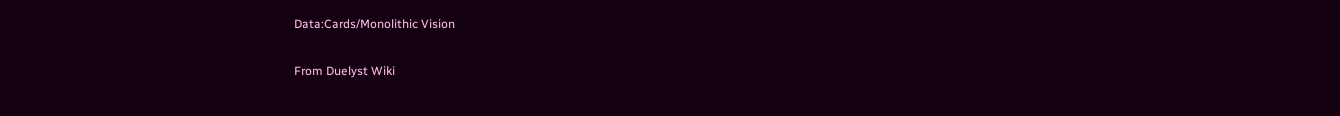Data:Cards/Monolithic Vision

From Duelyst Wiki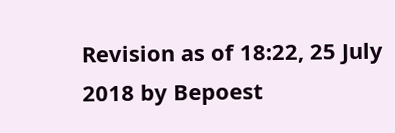Revision as of 18:22, 25 July 2018 by Bepoest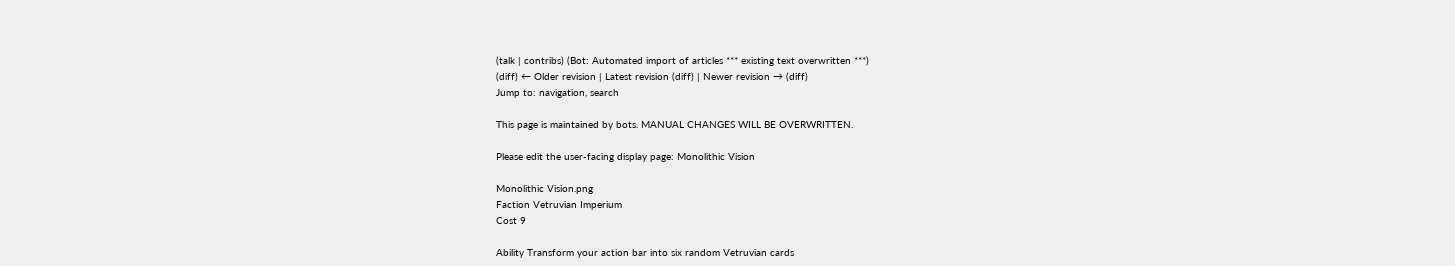(talk | contribs) (Bot: Automated import of articles *** existing text overwritten ***)
(diff) ← Older revision | Latest revision (diff) | Newer revision → (diff)
Jump to: navigation, search

This page is maintained by bots. MANUAL CHANGES WILL BE OVERWRITTEN.

Please edit the user-facing display page: Monolithic Vision

Monolithic Vision.png
Faction Vetruvian Imperium
Cost 9

Ability Transform your action bar into six random Vetruvian cards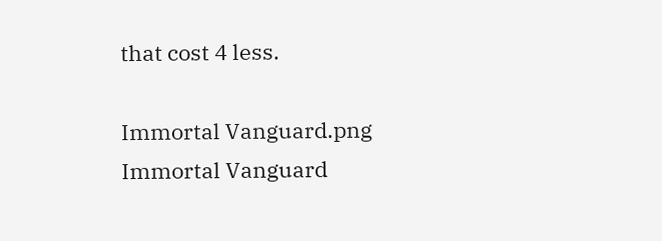that cost 4 less.

Immortal Vanguard.png
Immortal Vanguard